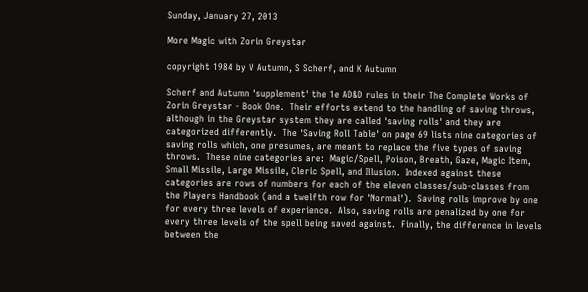Sunday, January 27, 2013

More Magic with Zorin Greystar

copyright 1984 by V Autumn, S Scherf, and K Autumn

Scherf and Autumn 'supplement' the 1e AD&D rules in their The Complete Works of Zorin Greystar - Book One.  Their efforts extend to the handling of saving throws, although in the Greystar system they are called 'saving rolls' and they are categorized differently.  The 'Saving Roll Table' on page 69 lists nine categories of saving rolls which, one presumes, are meant to replace the five types of saving throws.  These nine categories are:  Magic/Spell, Poison, Breath, Gaze, Magic Item, Small Missile, Large Missile, Cleric Spell, and Illusion.  Indexed against these categories are rows of numbers for each of the eleven classes/sub-classes from the Players Handbook (and a twelfth row for 'Normal').  Saving rolls improve by one for every three levels of experience.  Also, saving rolls are penalized by one for every three levels of the spell being saved against.  Finally, the difference in levels between the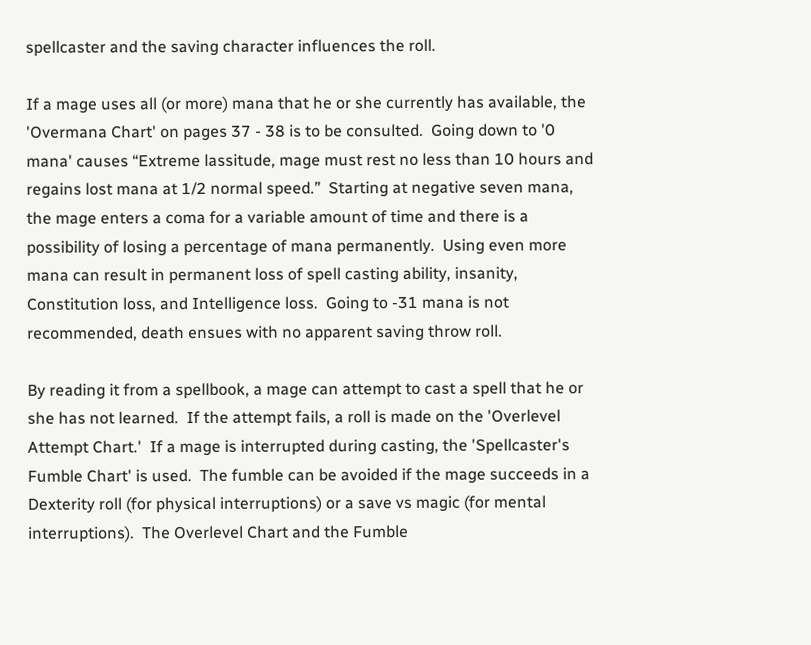spellcaster and the saving character influences the roll.

If a mage uses all (or more) mana that he or she currently has available, the 'Overmana Chart' on pages 37 - 38 is to be consulted.  Going down to '0 mana' causes “Extreme lassitude, mage must rest no less than 10 hours and regains lost mana at 1/2 normal speed.”  Starting at negative seven mana, the mage enters a coma for a variable amount of time and there is a possibility of losing a percentage of mana permanently.  Using even more mana can result in permanent loss of spell casting ability, insanity, Constitution loss, and Intelligence loss.  Going to -31 mana is not recommended, death ensues with no apparent saving throw roll.

By reading it from a spellbook, a mage can attempt to cast a spell that he or she has not learned.  If the attempt fails, a roll is made on the 'Overlevel Attempt Chart.'  If a mage is interrupted during casting, the 'Spellcaster's Fumble Chart' is used.  The fumble can be avoided if the mage succeeds in a Dexterity roll (for physical interruptions) or a save vs magic (for mental interruptions).  The Overlevel Chart and the Fumble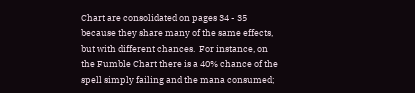Chart are consolidated on pages 34 - 35 because they share many of the same effects, but with different chances.  For instance, on the Fumble Chart there is a 40% chance of the spell simply failing and the mana consumed;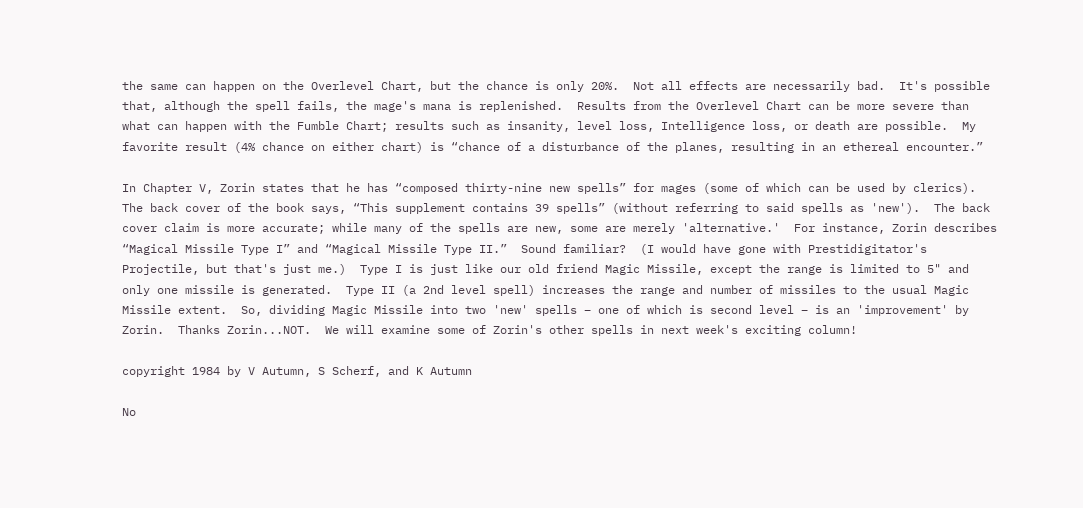the same can happen on the Overlevel Chart, but the chance is only 20%.  Not all effects are necessarily bad.  It's possible that, although the spell fails, the mage's mana is replenished.  Results from the Overlevel Chart can be more severe than what can happen with the Fumble Chart; results such as insanity, level loss, Intelligence loss, or death are possible.  My favorite result (4% chance on either chart) is “chance of a disturbance of the planes, resulting in an ethereal encounter.”

In Chapter V, Zorin states that he has “composed thirty-nine new spells” for mages (some of which can be used by clerics).  The back cover of the book says, “This supplement contains 39 spells” (without referring to said spells as 'new').  The back cover claim is more accurate; while many of the spells are new, some are merely 'alternative.'  For instance, Zorin describes “Magical Missile Type I” and “Magical Missile Type II.”  Sound familiar?  (I would have gone with Prestidigitator's Projectile, but that's just me.)  Type I is just like our old friend Magic Missile, except the range is limited to 5" and only one missile is generated.  Type II (a 2nd level spell) increases the range and number of missiles to the usual Magic Missile extent.  So, dividing Magic Missile into two 'new' spells – one of which is second level – is an 'improvement' by Zorin.  Thanks Zorin...NOT.  We will examine some of Zorin's other spells in next week's exciting column!

copyright 1984 by V Autumn, S Scherf, and K Autumn

No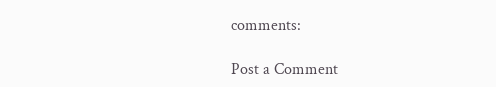comments:

Post a Comment